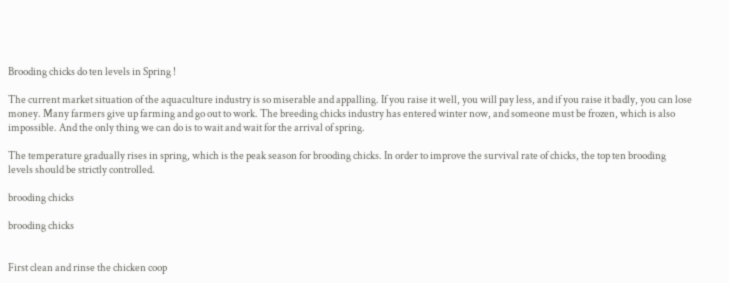Brooding chicks do ten levels in Spring !

The current market situation of the aquaculture industry is so miserable and appalling. If you raise it well, you will pay less, and if you raise it badly, you can lose money. Many farmers give up farming and go out to work. The breeding chicks industry has entered winter now, and someone must be frozen, which is also impossible. And the only thing we can do is to wait and wait for the arrival of spring.

The temperature gradually rises in spring, which is the peak season for brooding chicks. In order to improve the survival rate of chicks, the top ten brooding levels should be strictly controlled.

brooding chicks

brooding chicks


First clean and rinse the chicken coop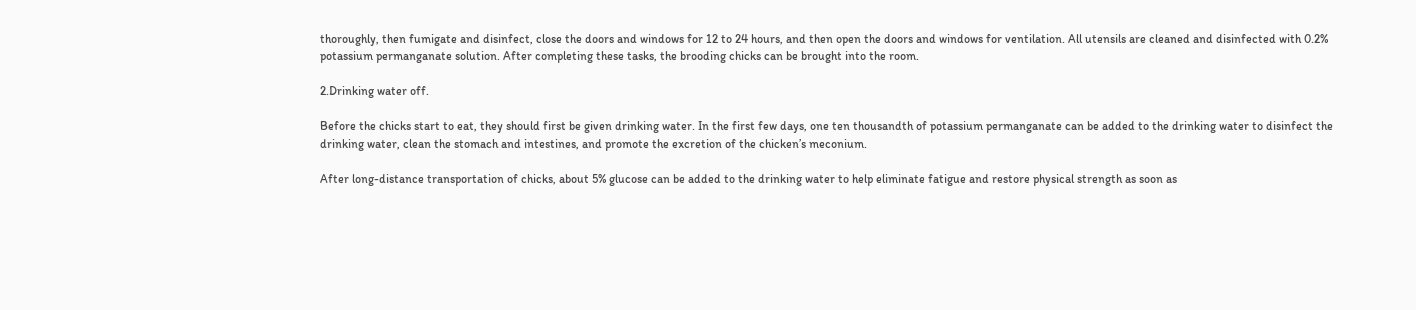thoroughly, then fumigate and disinfect, close the doors and windows for 12 to 24 hours, and then open the doors and windows for ventilation. All utensils are cleaned and disinfected with 0.2% potassium permanganate solution. After completing these tasks, the brooding chicks can be brought into the room.

2.Drinking water off.

Before the chicks start to eat, they should first be given drinking water. In the first few days, one ten thousandth of potassium permanganate can be added to the drinking water to disinfect the drinking water, clean the stomach and intestines, and promote the excretion of the chicken’s meconium.

After long-distance transportation of chicks, about 5% glucose can be added to the drinking water to help eliminate fatigue and restore physical strength as soon as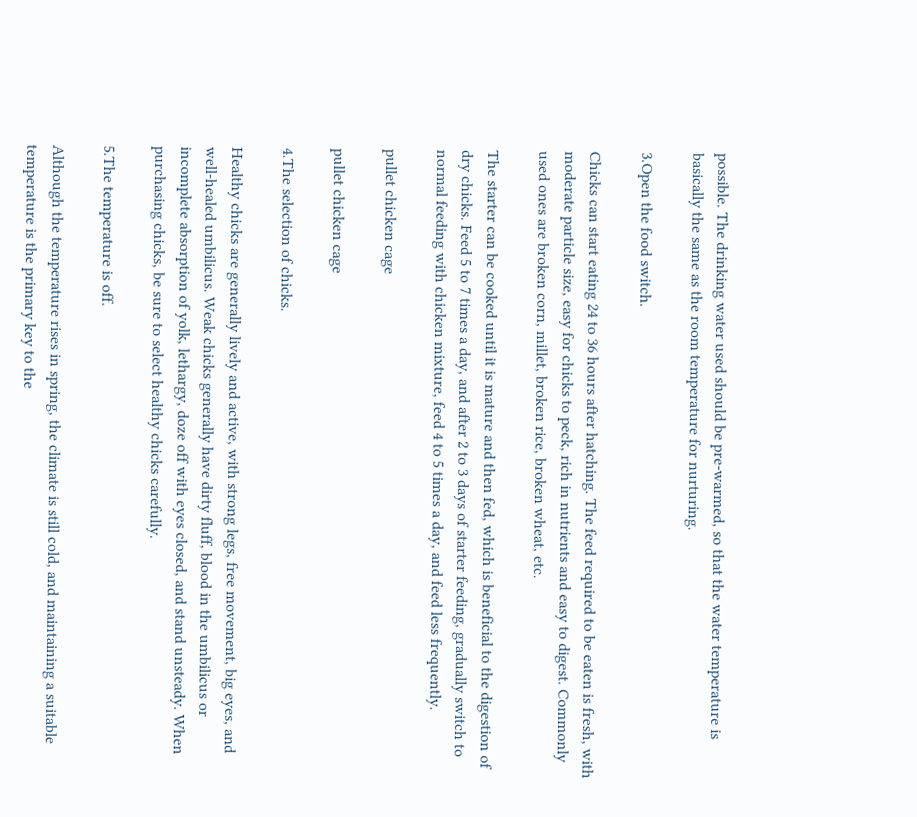possible. The drinking water used should be pre-warmed, so that the water temperature is basically the same as the room temperature for nurturing.

3.Open the food switch.

Chicks can start eating 24 to 36 hours after hatching. The feed required to be eaten is fresh, with moderate particle size, easy for chicks to peck, rich in nutrients and easy to digest. Commonly used ones are broken corn, millet, broken rice, broken wheat, etc.

The starter can be cooked until it is mature and then fed, which is beneficial to the digestion of dry chicks. Feed 5 to 7 times a day, and after 2 to 3 days of starter feeding, gradually switch to normal feeding with chicken mixture, feed 4 to 5 times a day, and feed less frequently.

pullet chicken cage

pullet chicken cage

4.The selection of chicks.

Healthy chicks are generally lively and active, with strong legs, free movement, big eyes, and well-healed umbilicus. Weak chicks generally have dirty fluff, blood in the umbilicus or incomplete absorption of yolk, lethargy, doze off with eyes closed, and stand unsteady. When purchasing chicks, be sure to select healthy chicks carefully.

5.The temperature is off.

Although the temperature rises in spring, the climate is still cold, and maintaining a suitable temperature is the primary key to the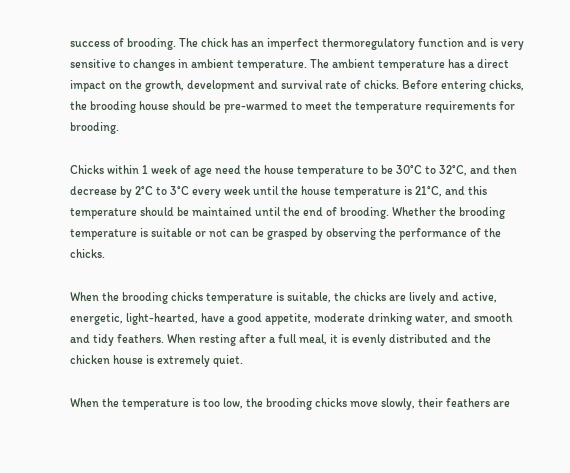success of brooding. The chick has an imperfect thermoregulatory function and is very sensitive to changes in ambient temperature. The ambient temperature has a direct impact on the growth, development and survival rate of chicks. Before entering chicks, the brooding house should be pre-warmed to meet the temperature requirements for brooding.

Chicks within 1 week of age need the house temperature to be 30°C to 32°C, and then decrease by 2°C to 3°C every week until the house temperature is 21°C, and this temperature should be maintained until the end of brooding. Whether the brooding temperature is suitable or not can be grasped by observing the performance of the chicks.

When the brooding chicks temperature is suitable, the chicks are lively and active, energetic, light-hearted, have a good appetite, moderate drinking water, and smooth and tidy feathers. When resting after a full meal, it is evenly distributed and the chicken house is extremely quiet.

When the temperature is too low, the brooding chicks move slowly, their feathers are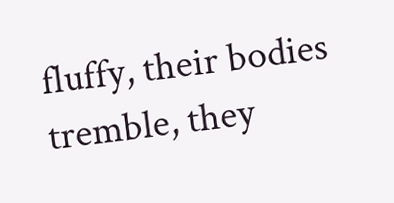fluffy, their bodies tremble, they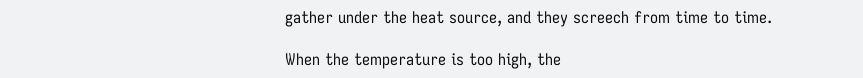gather under the heat source, and they screech from time to time.

When the temperature is too high, the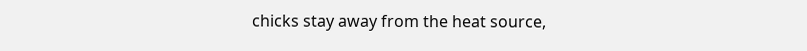chicks stay away from the heat source,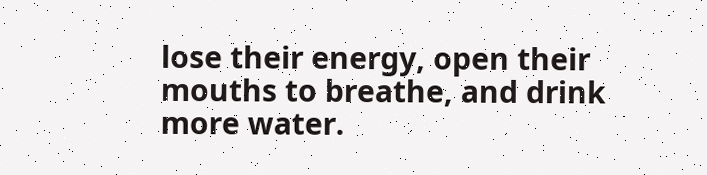lose their energy, open their mouths to breathe, and drink more water.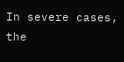In severe cases, the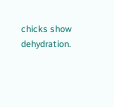chicks show dehydration.